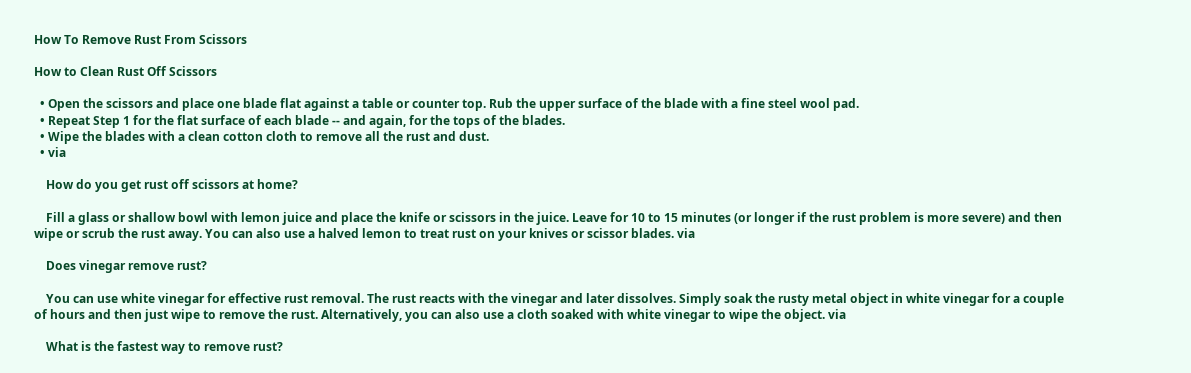How To Remove Rust From Scissors

How to Clean Rust Off Scissors

  • Open the scissors and place one blade flat against a table or counter top. Rub the upper surface of the blade with a fine steel wool pad.
  • Repeat Step 1 for the flat surface of each blade -- and again, for the tops of the blades.
  • Wipe the blades with a clean cotton cloth to remove all the rust and dust.
  • via

    How do you get rust off scissors at home?

    Fill a glass or shallow bowl with lemon juice and place the knife or scissors in the juice. Leave for 10 to 15 minutes (or longer if the rust problem is more severe) and then wipe or scrub the rust away. You can also use a halved lemon to treat rust on your knives or scissor blades. via

    Does vinegar remove rust?

    You can use white vinegar for effective rust removal. The rust reacts with the vinegar and later dissolves. Simply soak the rusty metal object in white vinegar for a couple of hours and then just wipe to remove the rust. Alternatively, you can also use a cloth soaked with white vinegar to wipe the object. via

    What is the fastest way to remove rust?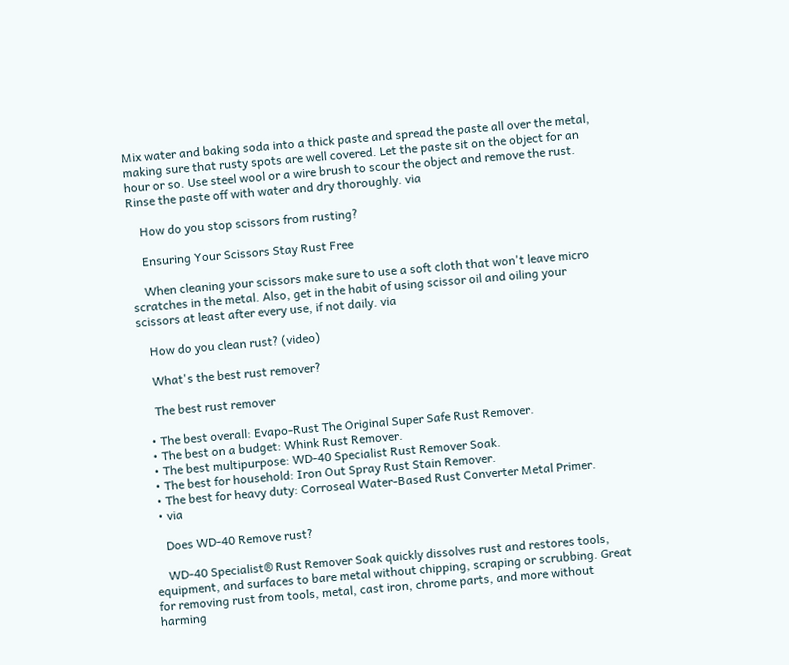Mix water and baking soda into a thick paste and spread the paste all over the metal, making sure that rusty spots are well covered. Let the paste sit on the object for an hour or so. Use steel wool or a wire brush to scour the object and remove the rust. Rinse the paste off with water and dry thoroughly. via

    How do you stop scissors from rusting?

    Ensuring Your Scissors Stay Rust Free

    When cleaning your scissors make sure to use a soft cloth that won't leave micro scratches in the metal. Also, get in the habit of using scissor oil and oiling your scissors at least after every use, if not daily. via

    How do you clean rust? (video)

    What's the best rust remover?

    The best rust remover

  • The best overall: Evapo-Rust The Original Super Safe Rust Remover.
  • The best on a budget: Whink Rust Remover.
  • The best multipurpose: WD-40 Specialist Rust Remover Soak.
  • The best for household: Iron Out Spray Rust Stain Remover.
  • The best for heavy duty: Corroseal Water-Based Rust Converter Metal Primer.
  • via

    Does WD-40 Remove rust?

    WD-40 Specialist® Rust Remover Soak quickly dissolves rust and restores tools, equipment, and surfaces to bare metal without chipping, scraping or scrubbing. Great for removing rust from tools, metal, cast iron, chrome parts, and more without harming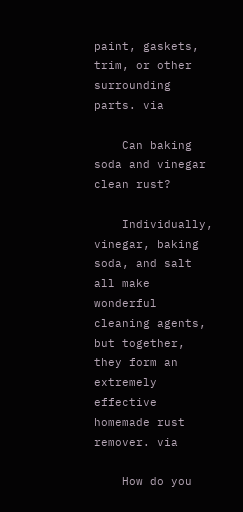paint, gaskets, trim, or other surrounding parts. via

    Can baking soda and vinegar clean rust?

    Individually, vinegar, baking soda, and salt all make wonderful cleaning agents, but together, they form an extremely effective homemade rust remover. via

    How do you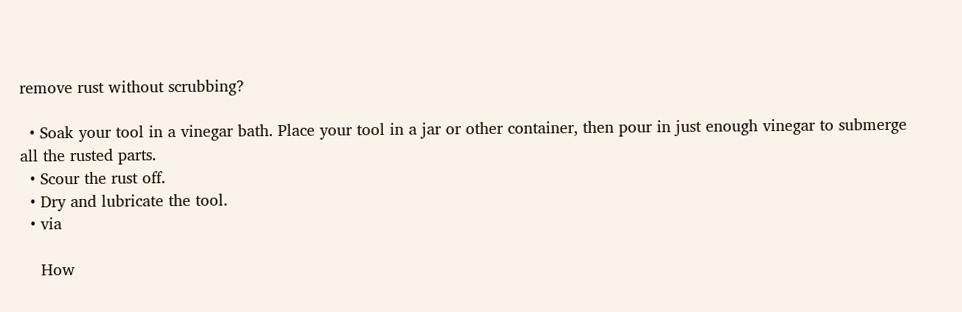remove rust without scrubbing?

  • Soak your tool in a vinegar bath. Place your tool in a jar or other container, then pour in just enough vinegar to submerge all the rusted parts.
  • Scour the rust off.
  • Dry and lubricate the tool.
  • via

    How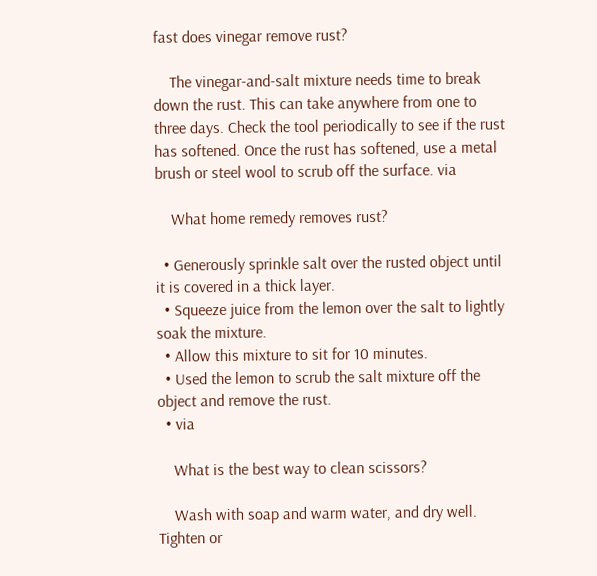fast does vinegar remove rust?

    The vinegar-and-salt mixture needs time to break down the rust. This can take anywhere from one to three days. Check the tool periodically to see if the rust has softened. Once the rust has softened, use a metal brush or steel wool to scrub off the surface. via

    What home remedy removes rust?

  • Generously sprinkle salt over the rusted object until it is covered in a thick layer.
  • Squeeze juice from the lemon over the salt to lightly soak the mixture.
  • Allow this mixture to sit for 10 minutes.
  • Used the lemon to scrub the salt mixture off the object and remove the rust.
  • via

    What is the best way to clean scissors?

    Wash with soap and warm water, and dry well. Tighten or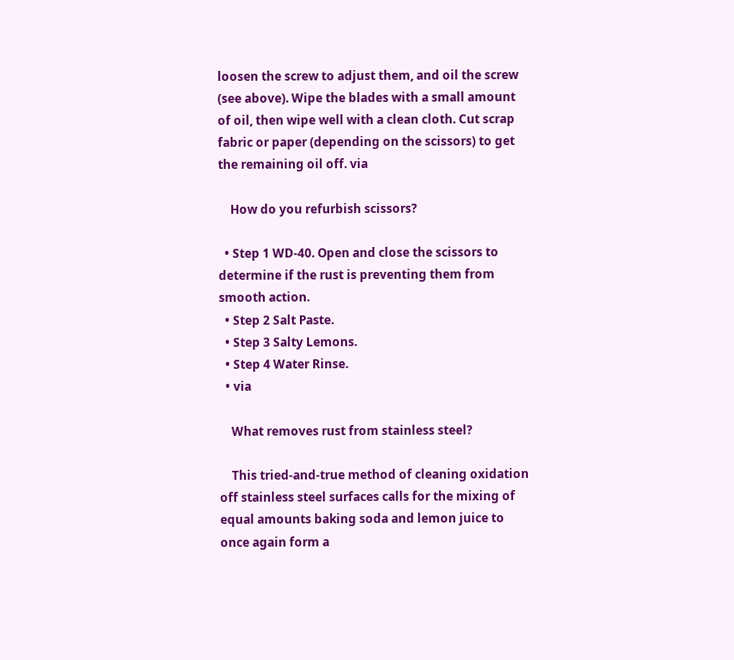loosen the screw to adjust them, and oil the screw (see above). Wipe the blades with a small amount of oil, then wipe well with a clean cloth. Cut scrap fabric or paper (depending on the scissors) to get the remaining oil off. via

    How do you refurbish scissors?

  • Step 1 WD-40. Open and close the scissors to determine if the rust is preventing them from smooth action.
  • Step 2 Salt Paste.
  • Step 3 Salty Lemons.
  • Step 4 Water Rinse.
  • via

    What removes rust from stainless steel?

    This tried-and-true method of cleaning oxidation off stainless steel surfaces calls for the mixing of equal amounts baking soda and lemon juice to once again form a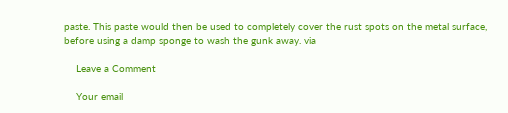paste. This paste would then be used to completely cover the rust spots on the metal surface, before using a damp sponge to wash the gunk away. via

    Leave a Comment

    Your email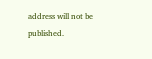address will not be published.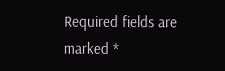Required fields are marked *